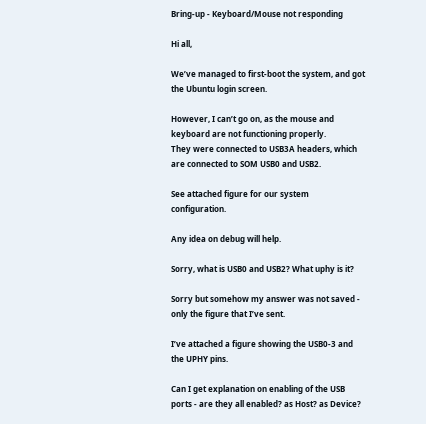Bring-up - Keyboard/Mouse not responding

Hi all,

We’ve managed to first-boot the system, and got the Ubuntu login screen.

However, I can’t go on, as the mouse and keyboard are not functioning properly.
They were connected to USB3A headers, which are connected to SOM USB0 and USB2.

See attached figure for our system configuration.

Any idea on debug will help.

Sorry, what is USB0 and USB2? What uphy is it?

Sorry but somehow my answer was not saved - only the figure that I’ve sent.

I’ve attached a figure showing the USB0-3 and the UPHY pins.

Can I get explanation on enabling of the USB ports - are they all enabled? as Host? as Device?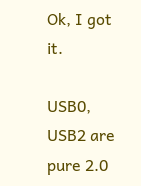Ok, I got it.

USB0, USB2 are pure 2.0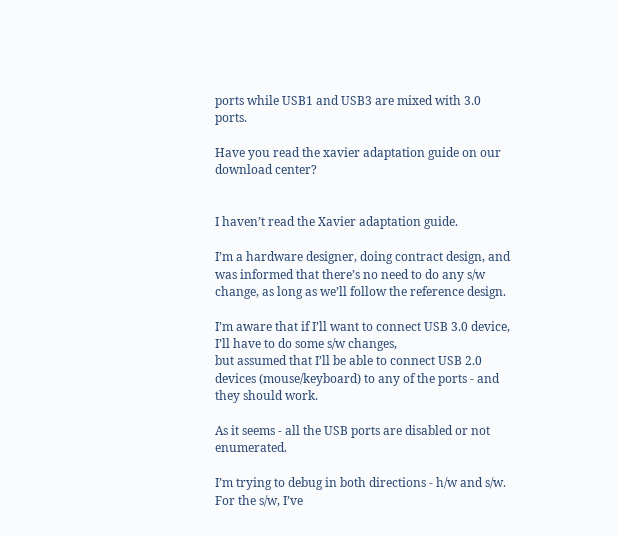ports while USB1 and USB3 are mixed with 3.0 ports.

Have you read the xavier adaptation guide on our download center?


I haven’t read the Xavier adaptation guide.

I’m a hardware designer, doing contract design, and was informed that there’s no need to do any s/w change, as long as we’ll follow the reference design.

I’m aware that if I’ll want to connect USB 3.0 device, I’ll have to do some s/w changes,
but assumed that I’ll be able to connect USB 2.0 devices (mouse/keyboard) to any of the ports - and they should work.

As it seems - all the USB ports are disabled or not enumerated.

I’m trying to debug in both directions - h/w and s/w.
For the s/w, I’ve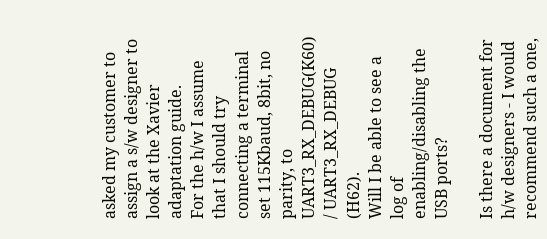asked my customer to assign a s/w designer to look at the Xavier adaptation guide.
For the h/w I assume that I should try connecting a terminal set 115Kbaud, 8bit, no parity, to UART3_RX_DEBUG(K60) / UART3_RX_DEBUG (H62).
Will I be able to see a log of enabling/disabling the USB ports?

Is there a document for h/w designers - I would recommend such a one,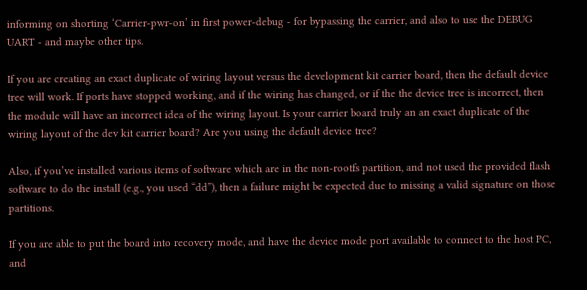informing on shorting ‘Carrier-pwr-on’ in first power-debug - for bypassing the carrier, and also to use the DEBUG UART - and maybe other tips.

If you are creating an exact duplicate of wiring layout versus the development kit carrier board, then the default device tree will work. If ports have stopped working, and if the wiring has changed, or if the the device tree is incorrect, then the module will have an incorrect idea of the wiring layout. Is your carrier board truly an an exact duplicate of the wiring layout of the dev kit carrier board? Are you using the default device tree?

Also, if you’ve installed various items of software which are in the non-rootfs partition, and not used the provided flash software to do the install (e.g., you used “dd”), then a failure might be expected due to missing a valid signature on those partitions.

If you are able to put the board into recovery mode, and have the device mode port available to connect to the host PC, and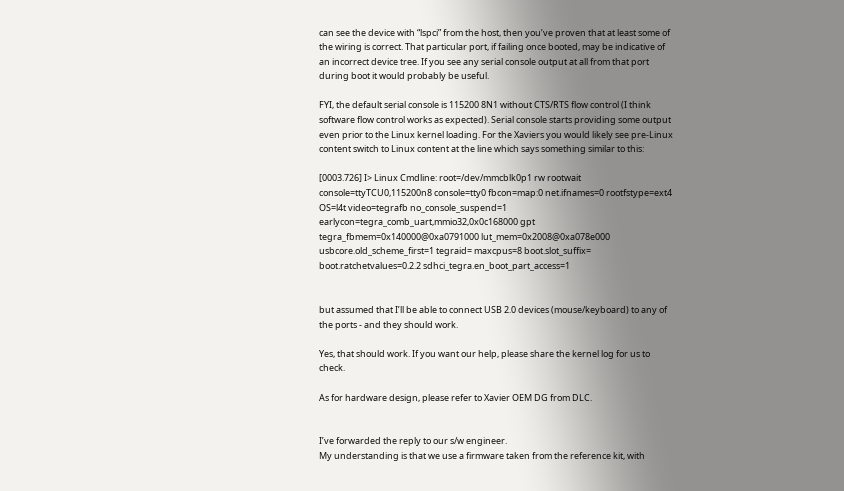can see the device with “lspci” from the host, then you’ve proven that at least some of the wiring is correct. That particular port, if failing once booted, may be indicative of an incorrect device tree. If you see any serial console output at all from that port during boot it would probably be useful.

FYI, the default serial console is 115200 8N1 without CTS/RTS flow control (I think software flow control works as expected). Serial console starts providing some output even prior to the Linux kernel loading. For the Xaviers you would likely see pre-Linux content switch to Linux content at the line which says something similar to this:

[0003.726] I> Linux Cmdline: root=/dev/mmcblk0p1 rw rootwait console=ttyTCU0,115200n8 console=tty0 fbcon=map:0 net.ifnames=0 rootfstype=ext4 OS=l4t video=tegrafb no_console_suspend=1 earlycon=tegra_comb_uart,mmio32,0x0c168000 gpt tegra_fbmem=0x140000@0xa0791000 lut_mem=0x2008@0xa078e000 usbcore.old_scheme_first=1 tegraid= maxcpus=8 boot.slot_suffix= boot.ratchetvalues=0.2.2 sdhci_tegra.en_boot_part_access=1


but assumed that I’ll be able to connect USB 2.0 devices (mouse/keyboard) to any of the ports - and they should work.

Yes, that should work. If you want our help, please share the kernel log for us to check.

As for hardware design, please refer to Xavier OEM DG from DLC.


I’ve forwarded the reply to our s/w engineer.
My understanding is that we use a firmware taken from the reference kit, with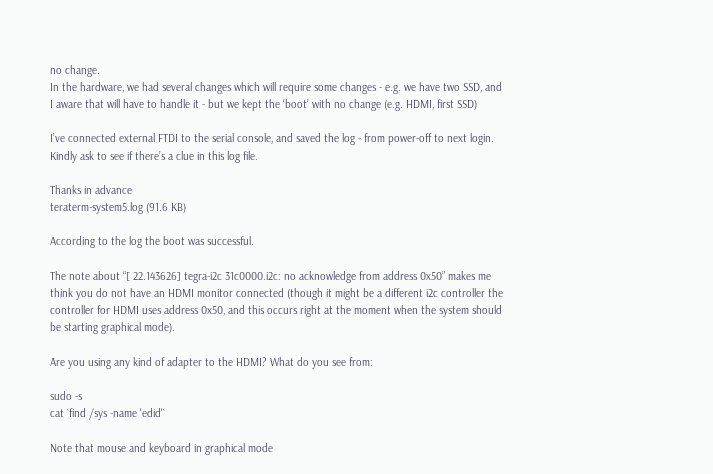no change.
In the hardware, we had several changes which will require some changes - e.g. we have two SSD, and I aware that will have to handle it - but we kept the ‘boot’ with no change (e.g. HDMI, first SSD)

I’ve connected external FTDI to the serial console, and saved the log - from power-off to next login.
Kindly ask to see if there’s a clue in this log file.

Thanks in advance
teraterm-system5.log (91.6 KB)

According to the log the boot was successful.

The note about “[ 22.143626] tegra-i2c 31c0000.i2c: no acknowledge from address 0x50” makes me think you do not have an HDMI monitor connected (though it might be a different i2c controller the controller for HDMI uses address 0x50, and this occurs right at the moment when the system should be starting graphical mode).

Are you using any kind of adapter to the HDMI? What do you see from:

sudo -s
cat `find /sys -name 'edid'`

Note that mouse and keyboard in graphical mode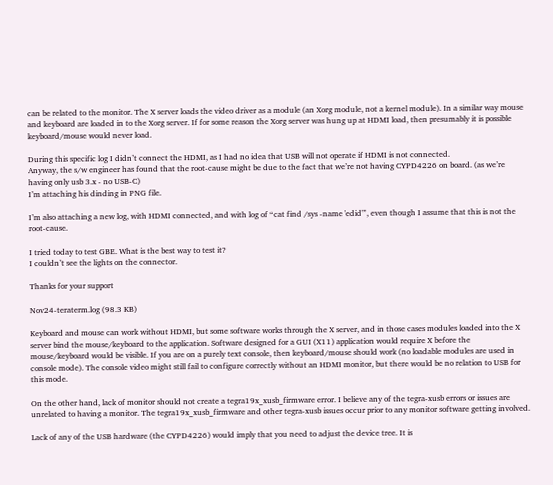can be related to the monitor. The X server loads the video driver as a module (an Xorg module, not a kernel module). In a similar way mouse and keyboard are loaded in to the Xorg server. If for some reason the Xorg server was hung up at HDMI load, then presumably it is possible keyboard/mouse would never load.

During this specific log I didn’t connect the HDMI, as I had no idea that USB will not operate if HDMI is not connected.
Anyway, the s/w engineer has found that the root-cause might be due to the fact that we’re not having CYPD4226 on board. (as we’re having only usb 3.x - no USB-C)
I’m attaching his dinding in PNG file.

I’m also attaching a new log, with HDMI connected, and with log of “cat find /sys -name 'edid'”, even though I assume that this is not the root-cause.

I tried today to test GBE. What is the best way to test it?
I couldn’t see the lights on the connector.

Thanks for your support

Nov24-teraterm.log (98.3 KB)

Keyboard and mouse can work without HDMI, but some software works through the X server, and in those cases modules loaded into the X server bind the mouse/keyboard to the application. Software designed for a GUI (X11) application would require X before the mouse/keyboard would be visible. If you are on a purely text console, then keyboard/mouse should work (no loadable modules are used in console mode). The console video might still fail to configure correctly without an HDMI monitor, but there would be no relation to USB for this mode.

On the other hand, lack of monitor should not create a tegra19x_xusb_firmware error. I believe any of the tegra-xusb errors or issues are unrelated to having a monitor. The tegra19x_xusb_firmware and other tegra-xusb issues occur prior to any monitor software getting involved.

Lack of any of the USB hardware (the CYPD4226) would imply that you need to adjust the device tree. It is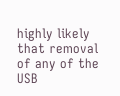highly likely that removal of any of the USB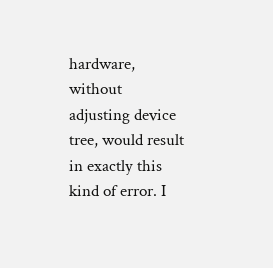hardware, without adjusting device tree, would result in exactly this kind of error. I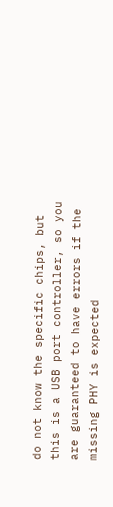do not know the specific chips, but this is a USB port controller, so you are guaranteed to have errors if the missing PHY is expected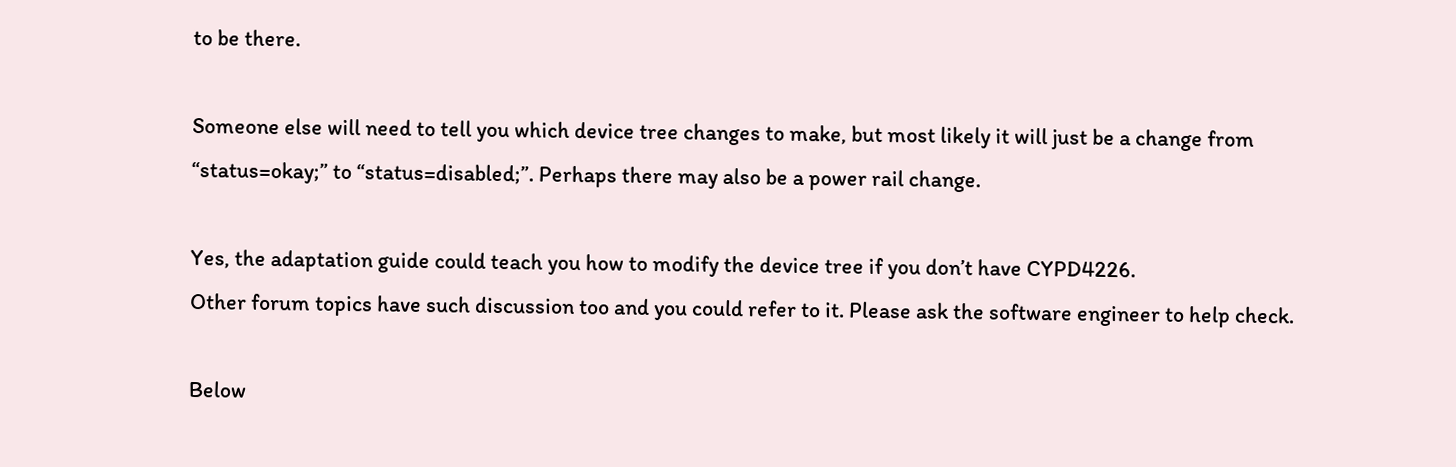to be there.

Someone else will need to tell you which device tree changes to make, but most likely it will just be a change from “status=okay;” to “status=disabled;”. Perhaps there may also be a power rail change.

Yes, the adaptation guide could teach you how to modify the device tree if you don’t have CYPD4226.
Other forum topics have such discussion too and you could refer to it. Please ask the software engineer to help check.

Below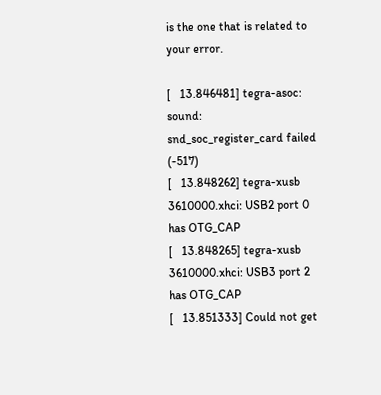is the one that is related to your error.

[   13.846481] tegra-asoc: sound: snd_soc_register_card failed (-517)
[   13.848262] tegra-xusb 3610000.xhci: USB2 port 0 has OTG_CAP
[   13.848265] tegra-xusb 3610000.xhci: USB3 port 2 has OTG_CAP
[   13.851333] Could not get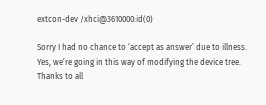extcon-dev /xhci@3610000:id(0)

Sorry I had no chance to ‘accept as answer’ due to illness.
Yes, we’re going in this way of modifying the device tree.
Thanks to all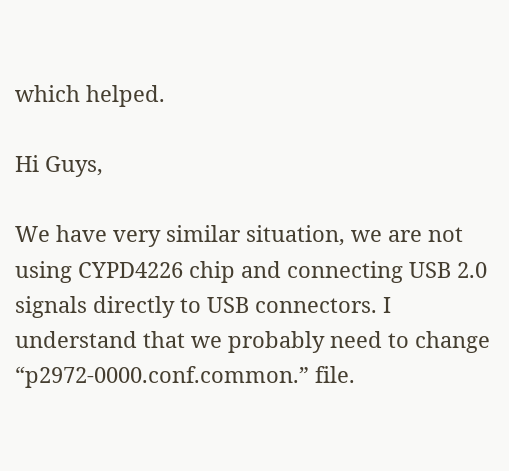which helped.

Hi Guys,

We have very similar situation, we are not using CYPD4226 chip and connecting USB 2.0 signals directly to USB connectors. I understand that we probably need to change “p2972-0000.conf.common.” file.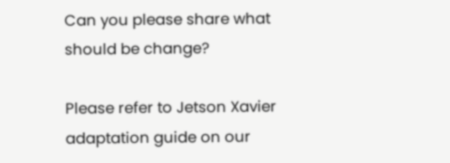Can you please share what should be change?

Please refer to Jetson Xavier adaptation guide on our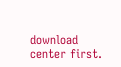download center first.